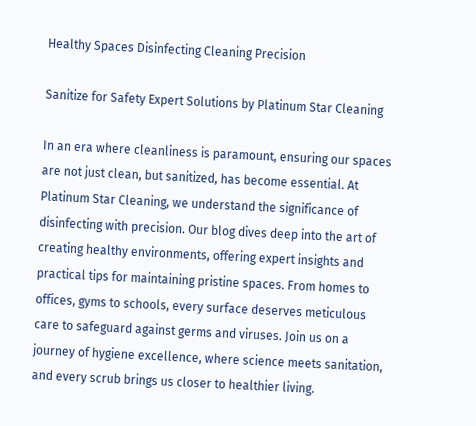Healthy Spaces Disinfecting Cleaning Precision

Sanitize for Safety Expert Solutions by Platinum Star Cleaning

In an era where cleanliness is paramount, ensuring our spaces are not just clean, but sanitized, has become essential. At Platinum Star Cleaning, we understand the significance of disinfecting with precision. Our blog dives deep into the art of creating healthy environments, offering expert insights and practical tips for maintaining pristine spaces. From homes to offices, gyms to schools, every surface deserves meticulous care to safeguard against germs and viruses. Join us on a journey of hygiene excellence, where science meets sanitation, and every scrub brings us closer to healthier living.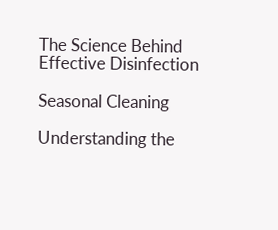The Science Behind Effective Disinfection

Seasonal Cleaning

Understanding the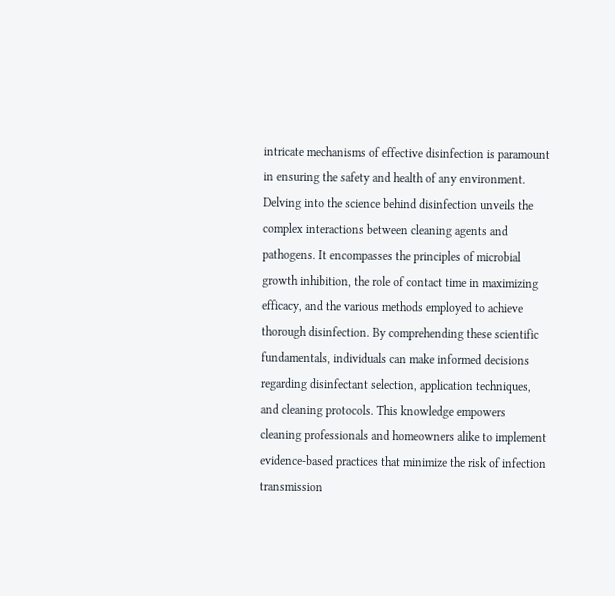intricate mechanisms of effective disinfection is paramount in ensuring the safety and health of any environment. Delving into the science behind disinfection unveils the complex interactions between cleaning agents and pathogens. It encompasses the principles of microbial growth inhibition, the role of contact time in maximizing efficacy, and the various methods employed to achieve thorough disinfection. By comprehending these scientific fundamentals, individuals can make informed decisions regarding disinfectant selection, application techniques, and cleaning protocols. This knowledge empowers cleaning professionals and homeowners alike to implement evidence-based practices that minimize the risk of infection transmission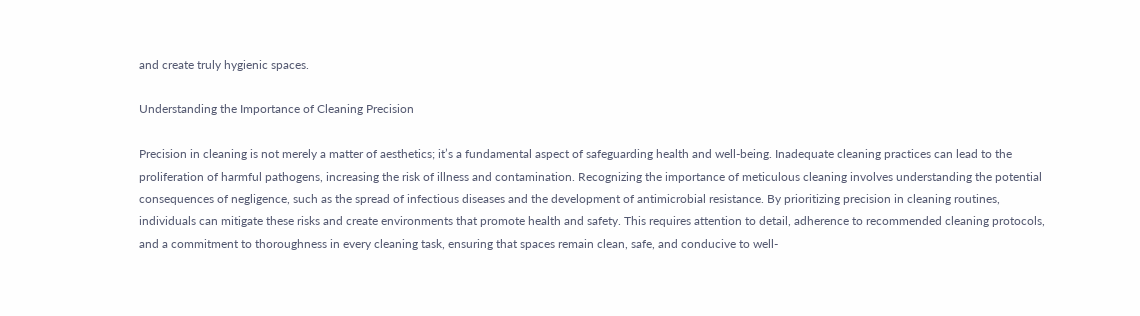and create truly hygienic spaces.

Understanding the Importance of Cleaning Precision

Precision in cleaning is not merely a matter of aesthetics; it’s a fundamental aspect of safeguarding health and well-being. Inadequate cleaning practices can lead to the proliferation of harmful pathogens, increasing the risk of illness and contamination. Recognizing the importance of meticulous cleaning involves understanding the potential consequences of negligence, such as the spread of infectious diseases and the development of antimicrobial resistance. By prioritizing precision in cleaning routines, individuals can mitigate these risks and create environments that promote health and safety. This requires attention to detail, adherence to recommended cleaning protocols, and a commitment to thoroughness in every cleaning task, ensuring that spaces remain clean, safe, and conducive to well-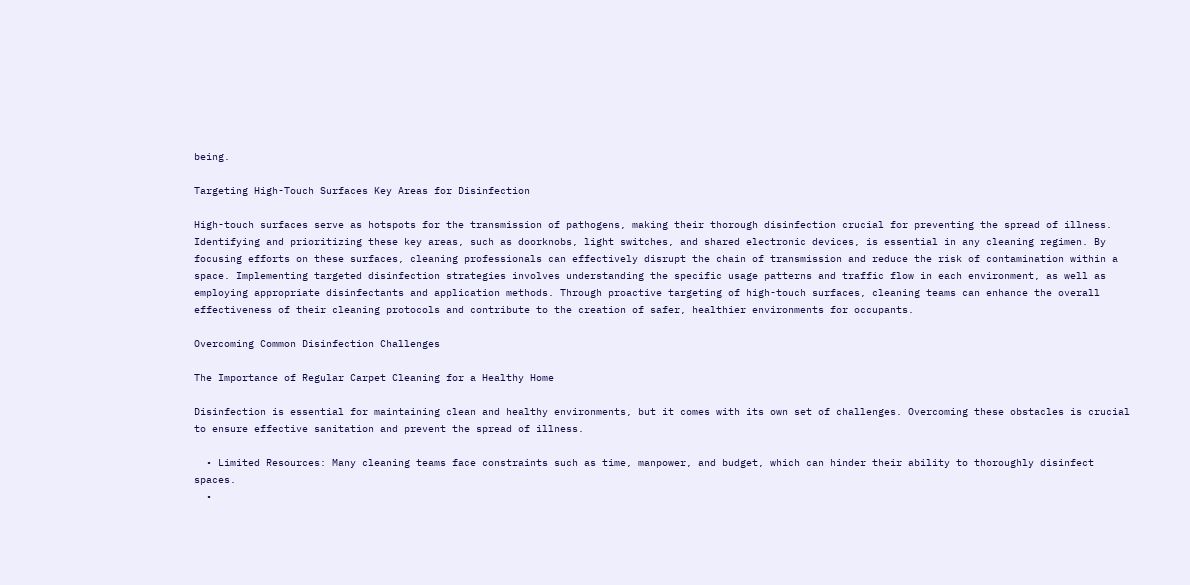being.

Targeting High-Touch Surfaces Key Areas for Disinfection

High-touch surfaces serve as hotspots for the transmission of pathogens, making their thorough disinfection crucial for preventing the spread of illness. Identifying and prioritizing these key areas, such as doorknobs, light switches, and shared electronic devices, is essential in any cleaning regimen. By focusing efforts on these surfaces, cleaning professionals can effectively disrupt the chain of transmission and reduce the risk of contamination within a space. Implementing targeted disinfection strategies involves understanding the specific usage patterns and traffic flow in each environment, as well as employing appropriate disinfectants and application methods. Through proactive targeting of high-touch surfaces, cleaning teams can enhance the overall effectiveness of their cleaning protocols and contribute to the creation of safer, healthier environments for occupants.

Overcoming Common Disinfection Challenges

The Importance of Regular Carpet Cleaning for a Healthy Home

Disinfection is essential for maintaining clean and healthy environments, but it comes with its own set of challenges. Overcoming these obstacles is crucial to ensure effective sanitation and prevent the spread of illness.

  • Limited Resources: Many cleaning teams face constraints such as time, manpower, and budget, which can hinder their ability to thoroughly disinfect spaces.
  •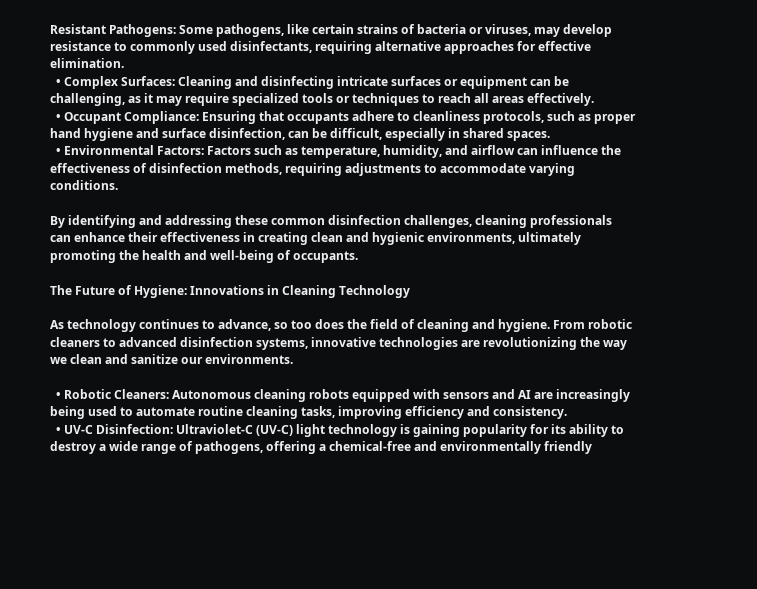Resistant Pathogens: Some pathogens, like certain strains of bacteria or viruses, may develop resistance to commonly used disinfectants, requiring alternative approaches for effective elimination.
  • Complex Surfaces: Cleaning and disinfecting intricate surfaces or equipment can be challenging, as it may require specialized tools or techniques to reach all areas effectively.
  • Occupant Compliance: Ensuring that occupants adhere to cleanliness protocols, such as proper hand hygiene and surface disinfection, can be difficult, especially in shared spaces.
  • Environmental Factors: Factors such as temperature, humidity, and airflow can influence the effectiveness of disinfection methods, requiring adjustments to accommodate varying conditions.

By identifying and addressing these common disinfection challenges, cleaning professionals can enhance their effectiveness in creating clean and hygienic environments, ultimately promoting the health and well-being of occupants.

The Future of Hygiene: Innovations in Cleaning Technology

As technology continues to advance, so too does the field of cleaning and hygiene. From robotic cleaners to advanced disinfection systems, innovative technologies are revolutionizing the way we clean and sanitize our environments.

  • Robotic Cleaners: Autonomous cleaning robots equipped with sensors and AI are increasingly being used to automate routine cleaning tasks, improving efficiency and consistency.
  • UV-C Disinfection: Ultraviolet-C (UV-C) light technology is gaining popularity for its ability to destroy a wide range of pathogens, offering a chemical-free and environmentally friendly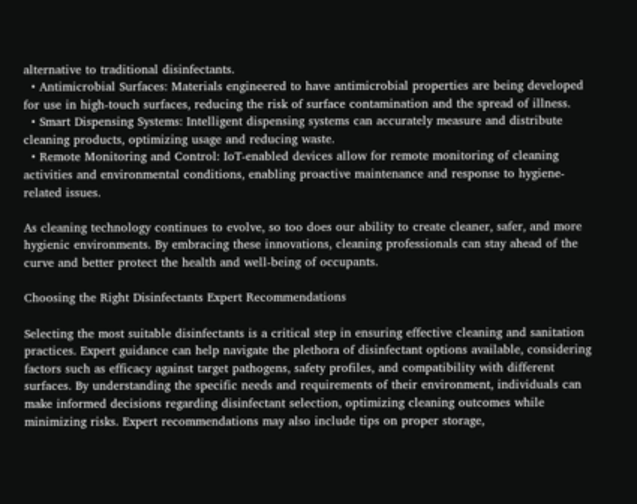alternative to traditional disinfectants.
  • Antimicrobial Surfaces: Materials engineered to have antimicrobial properties are being developed for use in high-touch surfaces, reducing the risk of surface contamination and the spread of illness.
  • Smart Dispensing Systems: Intelligent dispensing systems can accurately measure and distribute cleaning products, optimizing usage and reducing waste.
  • Remote Monitoring and Control: IoT-enabled devices allow for remote monitoring of cleaning activities and environmental conditions, enabling proactive maintenance and response to hygiene-related issues.

As cleaning technology continues to evolve, so too does our ability to create cleaner, safer, and more hygienic environments. By embracing these innovations, cleaning professionals can stay ahead of the curve and better protect the health and well-being of occupants.

Choosing the Right Disinfectants Expert Recommendations

Selecting the most suitable disinfectants is a critical step in ensuring effective cleaning and sanitation practices. Expert guidance can help navigate the plethora of disinfectant options available, considering factors such as efficacy against target pathogens, safety profiles, and compatibility with different surfaces. By understanding the specific needs and requirements of their environment, individuals can make informed decisions regarding disinfectant selection, optimizing cleaning outcomes while minimizing risks. Expert recommendations may also include tips on proper storage,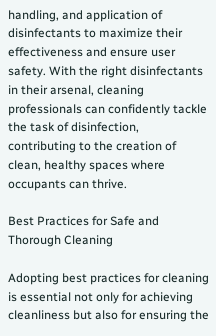handling, and application of disinfectants to maximize their effectiveness and ensure user safety. With the right disinfectants in their arsenal, cleaning professionals can confidently tackle the task of disinfection, contributing to the creation of clean, healthy spaces where occupants can thrive.

Best Practices for Safe and Thorough Cleaning

Adopting best practices for cleaning is essential not only for achieving cleanliness but also for ensuring the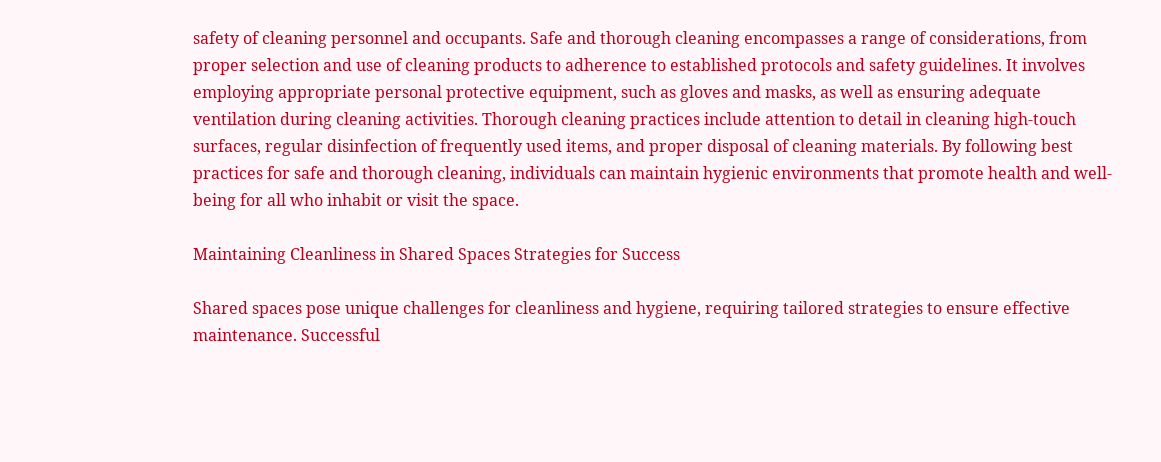safety of cleaning personnel and occupants. Safe and thorough cleaning encompasses a range of considerations, from proper selection and use of cleaning products to adherence to established protocols and safety guidelines. It involves employing appropriate personal protective equipment, such as gloves and masks, as well as ensuring adequate ventilation during cleaning activities. Thorough cleaning practices include attention to detail in cleaning high-touch surfaces, regular disinfection of frequently used items, and proper disposal of cleaning materials. By following best practices for safe and thorough cleaning, individuals can maintain hygienic environments that promote health and well-being for all who inhabit or visit the space.

Maintaining Cleanliness in Shared Spaces Strategies for Success

Shared spaces pose unique challenges for cleanliness and hygiene, requiring tailored strategies to ensure effective maintenance. Successful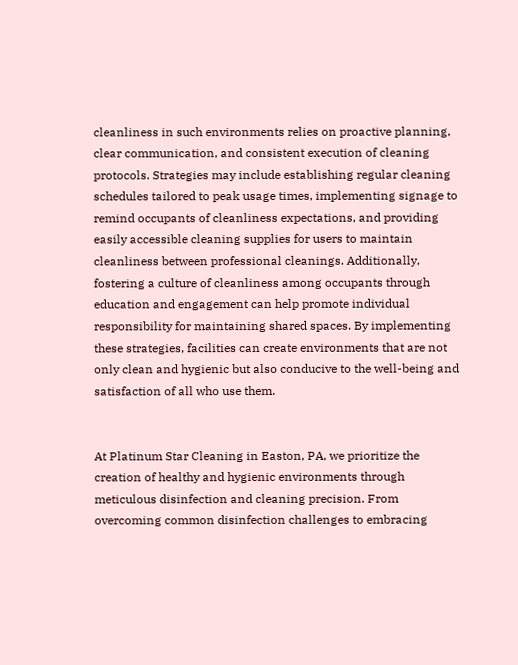cleanliness in such environments relies on proactive planning, clear communication, and consistent execution of cleaning protocols. Strategies may include establishing regular cleaning schedules tailored to peak usage times, implementing signage to remind occupants of cleanliness expectations, and providing easily accessible cleaning supplies for users to maintain cleanliness between professional cleanings. Additionally, fostering a culture of cleanliness among occupants through education and engagement can help promote individual responsibility for maintaining shared spaces. By implementing these strategies, facilities can create environments that are not only clean and hygienic but also conducive to the well-being and satisfaction of all who use them.


At Platinum Star Cleaning in Easton, PA, we prioritize the creation of healthy and hygienic environments through meticulous disinfection and cleaning precision. From overcoming common disinfection challenges to embracing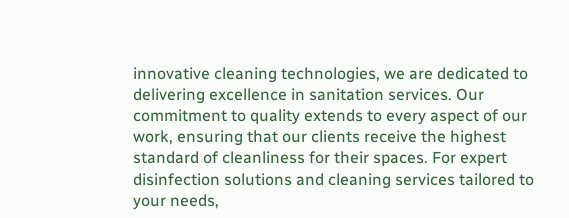innovative cleaning technologies, we are dedicated to delivering excellence in sanitation services. Our commitment to quality extends to every aspect of our work, ensuring that our clients receive the highest standard of cleanliness for their spaces. For expert disinfection solutions and cleaning services tailored to your needs,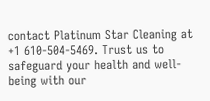contact Platinum Star Cleaning at +1 610-504-5469. Trust us to safeguard your health and well-being with our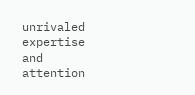unrivaled expertise and attention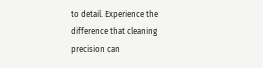to detail. Experience the difference that cleaning precision can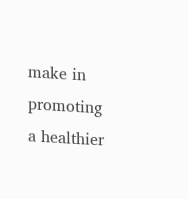make in promoting a healthier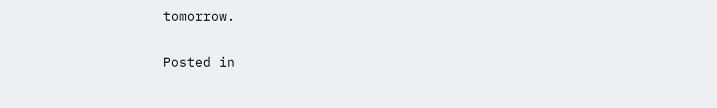tomorrow.

Posted in